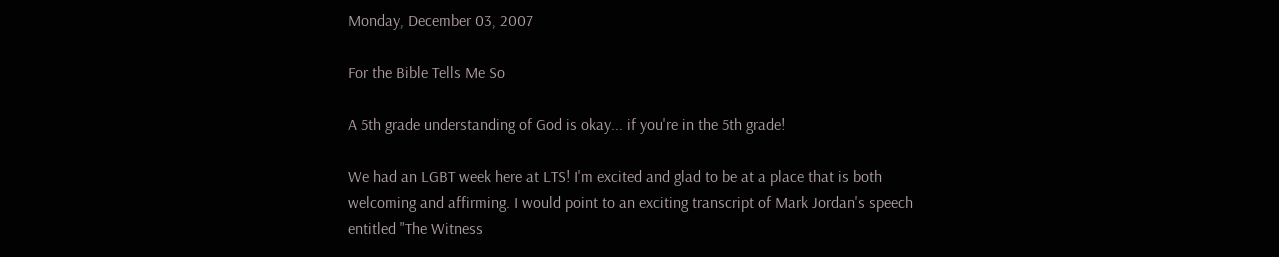Monday, December 03, 2007

For the Bible Tells Me So

A 5th grade understanding of God is okay... if you're in the 5th grade!

We had an LGBT week here at LTS! I'm excited and glad to be at a place that is both welcoming and affirming. I would point to an exciting transcript of Mark Jordan's speech entitled "The Witness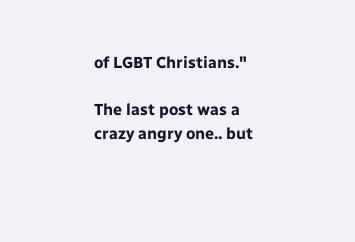of LGBT Christians."

The last post was a crazy angry one.. but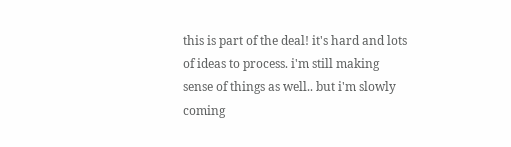this is part of the deal! it's hard and lots of ideas to process. i'm still making sense of things as well.. but i'm slowly coming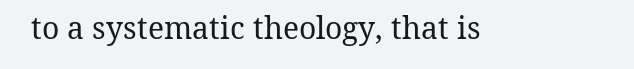to a systematic theology, that is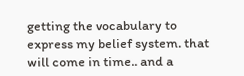getting the vocabulary to express my belief system. that will come in time.. and a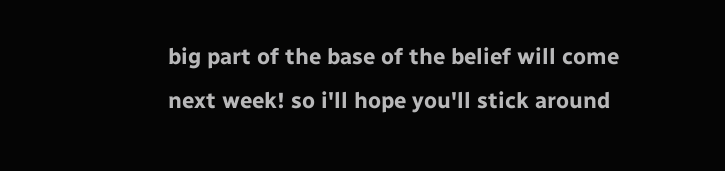big part of the base of the belief will come next week! so i'll hope you'll stick around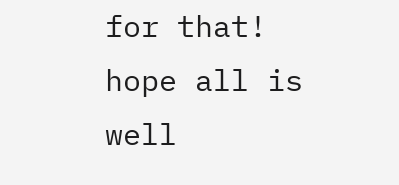for that! hope all is well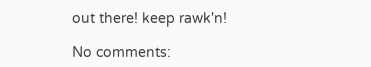out there! keep rawk'n!

No comments: